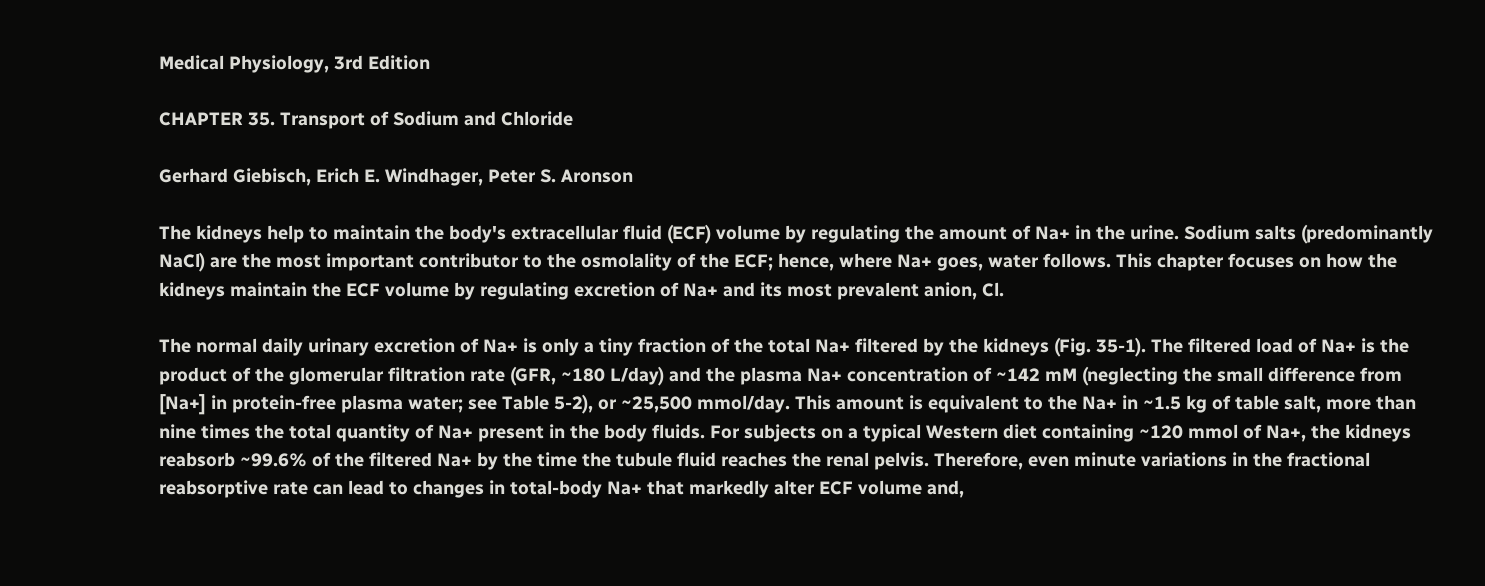Medical Physiology, 3rd Edition

CHAPTER 35. Transport of Sodium and Chloride

Gerhard Giebisch, Erich E. Windhager, Peter S. Aronson

The kidneys help to maintain the body's extracellular fluid (ECF) volume by regulating the amount of Na+ in the urine. Sodium salts (predominantly NaCl) are the most important contributor to the osmolality of the ECF; hence, where Na+ goes, water follows. This chapter focuses on how the kidneys maintain the ECF volume by regulating excretion of Na+ and its most prevalent anion, Cl.

The normal daily urinary excretion of Na+ is only a tiny fraction of the total Na+ filtered by the kidneys (Fig. 35-1). The filtered load of Na+ is the product of the glomerular filtration rate (GFR, ~180 L/day) and the plasma Na+ concentration of ~142 mM (neglecting the small difference from [Na+] in protein-free plasma water; see Table 5-2), or ~25,500 mmol/day. This amount is equivalent to the Na+ in ~1.5 kg of table salt, more than nine times the total quantity of Na+ present in the body fluids. For subjects on a typical Western diet containing ~120 mmol of Na+, the kidneys reabsorb ~99.6% of the filtered Na+ by the time the tubule fluid reaches the renal pelvis. Therefore, even minute variations in the fractional reabsorptive rate can lead to changes in total-body Na+ that markedly alter ECF volume and,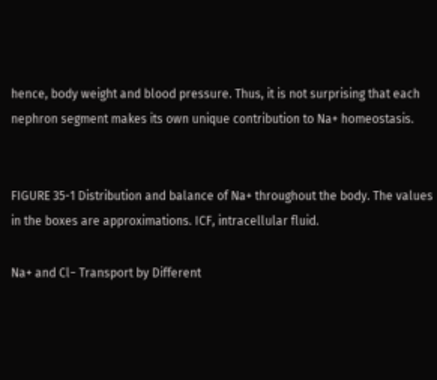hence, body weight and blood pressure. Thus, it is not surprising that each nephron segment makes its own unique contribution to Na+ homeostasis.


FIGURE 35-1 Distribution and balance of Na+ throughout the body. The values in the boxes are approximations. ICF, intracellular fluid.

Na+ and Cl− Transport by Different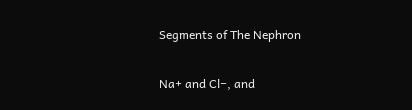Segments of The Nephron

Na+ and Cl−, and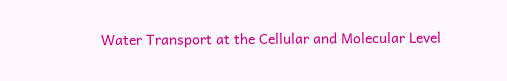Water Transport at the Cellular and Molecular Level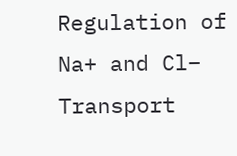Regulation of Na+ and Cl− Transport